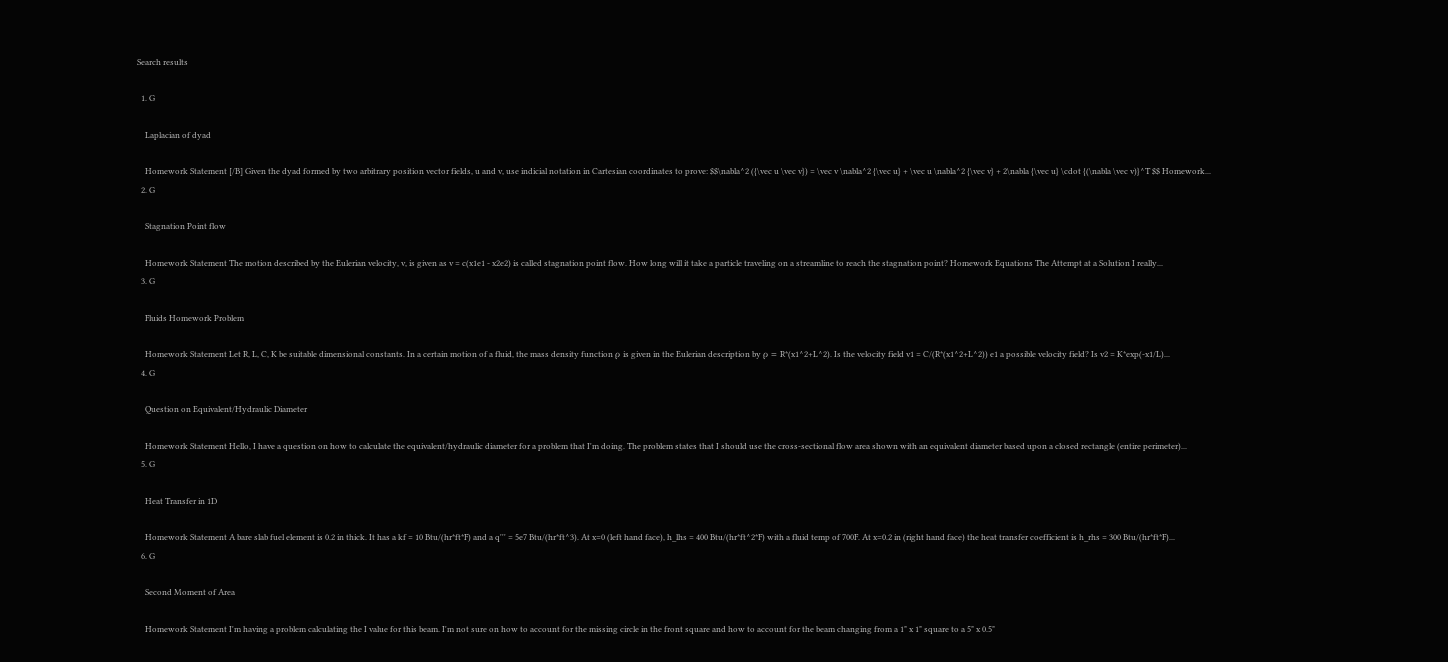Search results

  1. G

    Laplacian of dyad

    Homework Statement [/B] Given the dyad formed by two arbitrary position vector fields, u and v, use indicial notation in Cartesian coordinates to prove: $$\nabla^2 ({\vec u \vec v}) = \vec v \nabla^2 {\vec u} + \vec u \nabla^2 {\vec v} + 2\nabla {\vec u} \cdot {(\nabla \vec v)}^T $$ Homework...
  2. G

    Stagnation Point flow

    Homework Statement The motion described by the Eulerian velocity, v, is given as v = c(x1e1 - x2e2) is called stagnation point flow. How long will it take a particle traveling on a streamline to reach the stagnation point? Homework Equations The Attempt at a Solution I really...
  3. G

    Fluids Homework Problem

    Homework Statement Let R, L, C, K be suitable dimensional constants. In a certain motion of a fluid, the mass density function ρ is given in the Eulerian description by ρ = R*(x1^2+L^2). Is the velocity field v1 = C/(R*(x1^2+L^2)) e1 a possible velocity field? Is v2 = K*exp(-x1/L)...
  4. G

    Question on Equivalent/Hydraulic Diameter

    Homework Statement Hello, I have a question on how to calculate the equivalent/hydraulic diameter for a problem that I'm doing. The problem states that I should use the cross-sectional flow area shown with an equivalent diameter based upon a closed rectangle (entire perimeter)...
  5. G

    Heat Transfer in 1D

    Homework Statement A bare slab fuel element is 0.2 in thick. It has a kf = 10 Btu/(hr*ft*F) and a q''' = 5e7 Btu/(hr*ft^3). At x=0 (left hand face), h_lhs = 400 Btu/(hr*ft^2*F) with a fluid temp of 700F. At x=0.2 in (right hand face) the heat transfer coefficient is h_rhs = 300 Btu/(hr*ft*F)...
  6. G

    Second Moment of Area

    Homework Statement I'm having a problem calculating the I value for this beam. I'm not sure on how to account for the missing circle in the front square and how to account for the beam changing from a 1" x 1" square to a 5" x 0.5"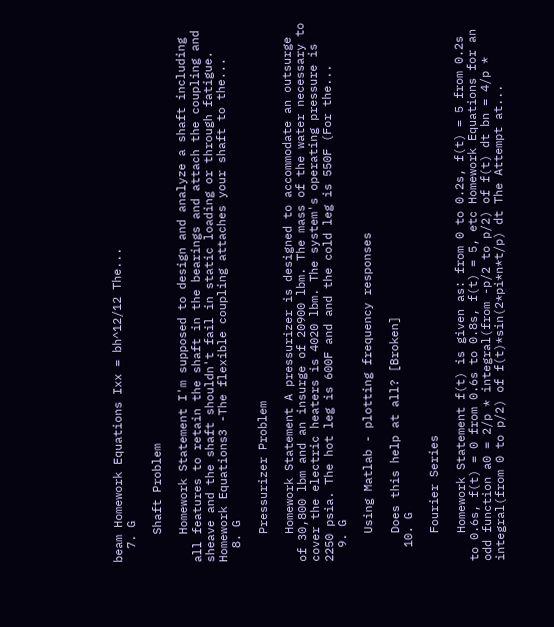beam Homework Equations Ixx = bh^12/12 The...
  7. G

    Shaft Problem

    Homework Statement I'm supposed to design and analyze a shaft including all features to retain the shaft in the bearings and attach the coupling and sheave and the shaft shouldn't fail in static loading or through fatigue. Homework Equations3 -The flexible coupling attaches your shaft to the...
  8. G

    Pressurizer Problem

    Homework Statement A pressurizer is designed to accommodate an outsurge of 30,800 lbm and an insurge of 20900 lbm. The mass of the water necessary to cover the electric heaters is 4020 lbm. The system's operating pressure is 2250 psia. The hot leg is 600F and and the cold leg is 550F (For the...
  9. G

    Using Matlab - plotting frequency responses

    Does this help at all? [Broken]
  10. G

    Fourier Series

    Homework Statement f(t) is given as: from 0 to 0.2s, f(t) = 5 from 0.2s to 0.6s, f(t) = 0 from 0.6s to 0.8s, f(t) = 5, etc Homework Equations for an odd function a0 = 2/p * integral(from -p/2 to p/2) of f(t) dt bn = 4/p * integral(from 0 to p/2) of f(t)*sin(2*pi*n*t/p) dt The Attempt at...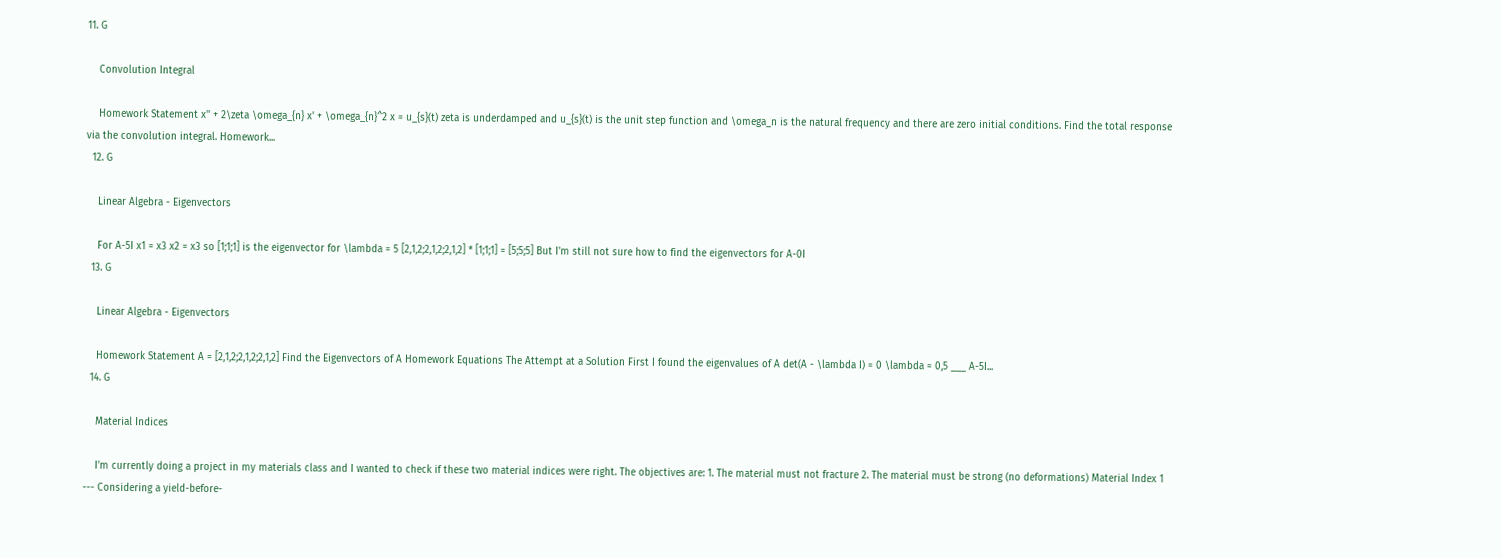11. G

    Convolution Integral

    Homework Statement x'' + 2\zeta \omega_{n} x' + \omega_{n}^2 x = u_{s}(t) zeta is underdamped and u_{s}(t) is the unit step function and \omega_n is the natural frequency and there are zero initial conditions. Find the total response via the convolution integral. Homework...
  12. G

    Linear Algebra - Eigenvectors

    For A-5I x1 = x3 x2 = x3 so [1;1;1] is the eigenvector for \lambda = 5 [2,1,2;2,1,2;2,1,2] * [1;1;1] = [5;5;5] But I'm still not sure how to find the eigenvectors for A-0I
  13. G

    Linear Algebra - Eigenvectors

    Homework Statement A = [2,1,2;2,1,2;2,1,2] Find the Eigenvectors of A Homework Equations The Attempt at a Solution First I found the eigenvalues of A det(A - \lambda I) = 0 \lambda = 0,5 ___ A-5I...
  14. G

    Material Indices

    I'm currently doing a project in my materials class and I wanted to check if these two material indices were right. The objectives are: 1. The material must not fracture 2. The material must be strong (no deformations) Material Index 1 --- Considering a yield-before-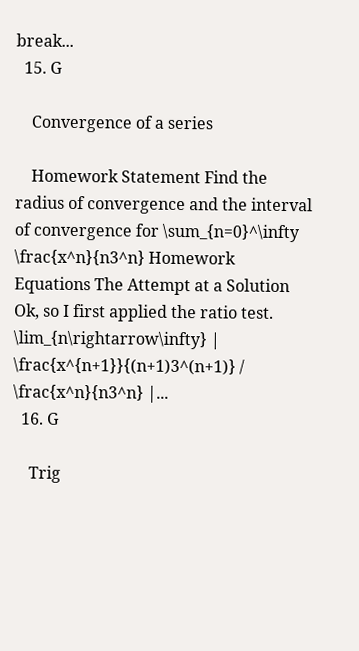break...
  15. G

    Convergence of a series

    Homework Statement Find the radius of convergence and the interval of convergence for \sum_{n=0}^\infty \frac{x^n}{n3^n} Homework Equations The Attempt at a Solution Ok, so I first applied the ratio test. \lim_{n\rightarrow\infty} | \frac{x^{n+1}}{(n+1)3^(n+1)} / \frac{x^n}{n3^n} |...
  16. G

    Trig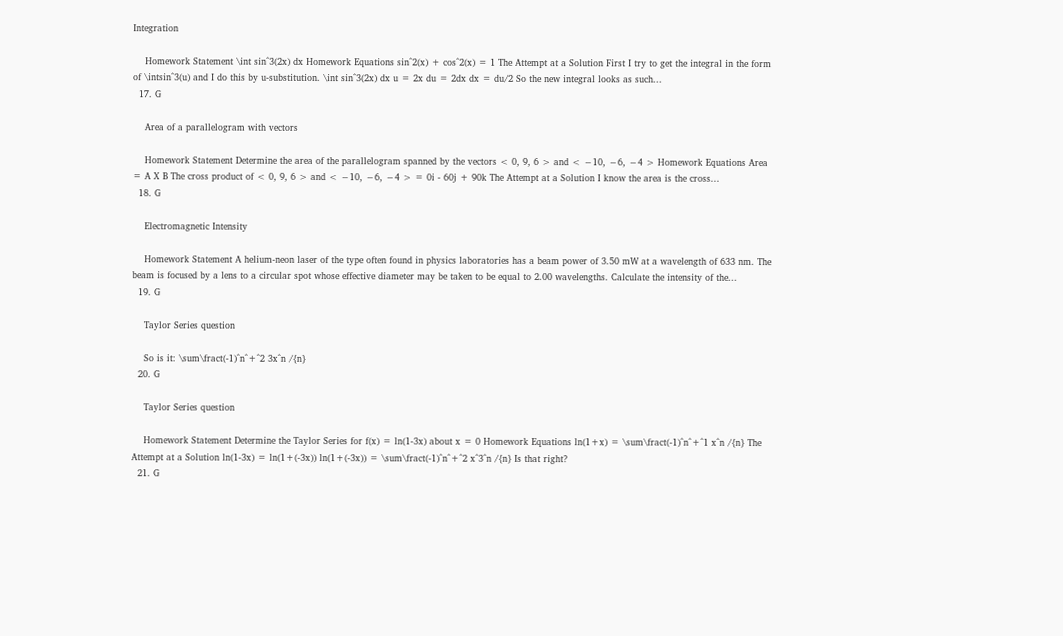Integration

    Homework Statement \int sin^3(2x) dx Homework Equations sin^2(x) + cos^2(x) = 1 The Attempt at a Solution First I try to get the integral in the form of \intsin^3(u) and I do this by u-substitution. \int sin^3(2x) dx u = 2x du = 2dx dx = du/2 So the new integral looks as such...
  17. G

    Area of a parallelogram with vectors

    Homework Statement Determine the area of the parallelogram spanned by the vectors < 0, 9, 6 > and < −10, −6, −4 > Homework Equations Area = A X B The cross product of < 0, 9, 6 > and < −10, −6, −4 > = 0i - 60j + 90k The Attempt at a Solution I know the area is the cross...
  18. G

    Electromagnetic Intensity

    Homework Statement A helium-neon laser of the type often found in physics laboratories has a beam power of 3.50 mW at a wavelength of 633 nm. The beam is focused by a lens to a circular spot whose effective diameter may be taken to be equal to 2.00 wavelengths. Calculate the intensity of the...
  19. G

    Taylor Series question

    So is it: \sum\fract(-1)^n^+^2 3x^n /{n}
  20. G

    Taylor Series question

    Homework Statement Determine the Taylor Series for f(x) = ln(1-3x) about x = 0 Homework Equations ln(1+x) = \sum\fract(-1)^n^+^1 x^n /{n} The Attempt at a Solution ln(1-3x) = ln(1+(-3x)) ln(1+(-3x)) = \sum\fract(-1)^n^+^2 x^3^n /{n} Is that right?
  21. G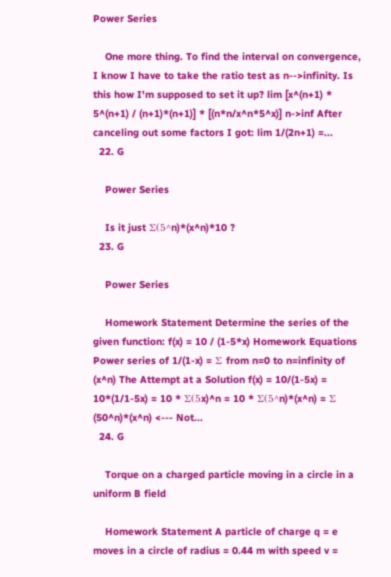Power Series

    One more thing. To find the interval on convergence, I know I have to take the ratio test as n-->infinity. Is this how I'm supposed to set it up? lim [x^(n+1) * 5^(n+1) / (n+1)*(n+1)] * [(n*n/x^n*5^x)] n->inf After canceling out some factors I got: lim 1/(2n+1) =...
  22. G

    Power Series

    Is it just Σ(5^n)*(x^n)*10 ?
  23. G

    Power Series

    Homework Statement Determine the series of the given function: f(x) = 10 / (1-5*x) Homework Equations Power series of 1/(1-x) = Σ from n=0 to n=infinity of (x^n) The Attempt at a Solution f(x) = 10/(1-5x) = 10*(1/1-5x) = 10 * Σ(5x)^n = 10 * Σ(5^n)*(x^n) = Σ (50^n)*(x^n) <--- Not...
  24. G

    Torque on a charged particle moving in a circle in a uniform B field

    Homework Statement A particle of charge q = e moves in a circle of radius = 0.44 m with speed v =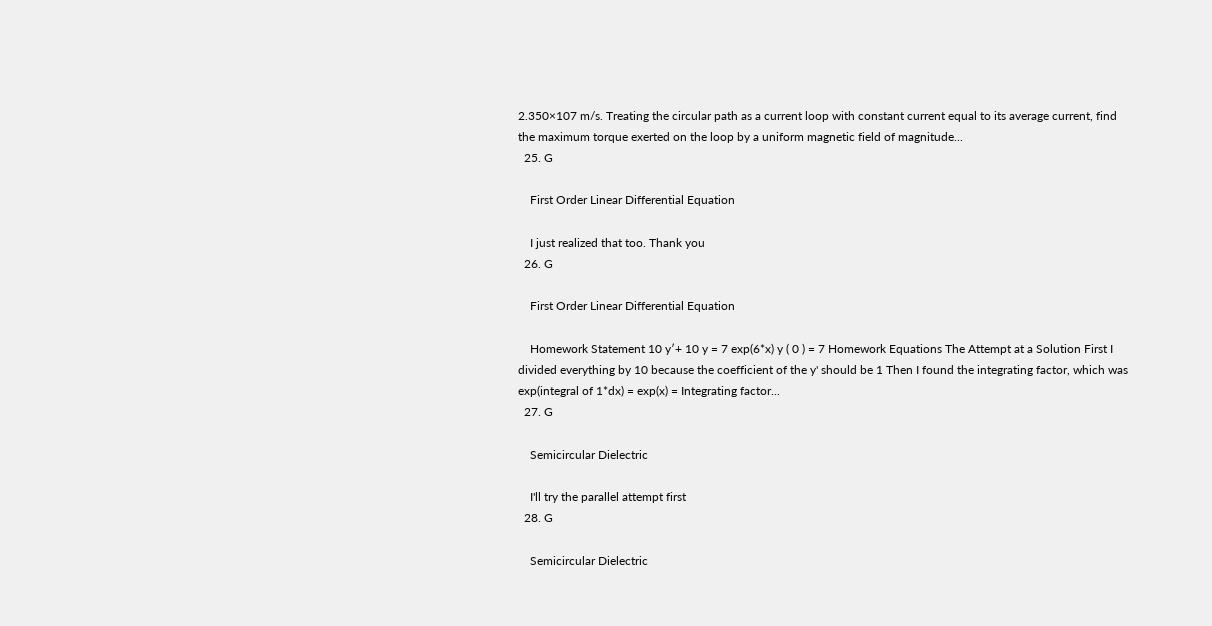2.350×107 m/s. Treating the circular path as a current loop with constant current equal to its average current, find the maximum torque exerted on the loop by a uniform magnetic field of magnitude...
  25. G

    First Order Linear Differential Equation

    I just realized that too. Thank you
  26. G

    First Order Linear Differential Equation

    Homework Statement 10 y′+ 10 y = 7 exp(6*x) y ( 0 ) = 7 Homework Equations The Attempt at a Solution First I divided everything by 10 because the coefficient of the y' should be 1 Then I found the integrating factor, which was exp(integral of 1*dx) = exp(x) = Integrating factor...
  27. G

    Semicircular Dielectric

    I'll try the parallel attempt first
  28. G

    Semicircular Dielectric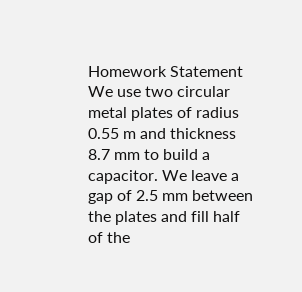Homework Statement We use two circular metal plates of radius 0.55 m and thickness 8.7 mm to build a capacitor. We leave a gap of 2.5 mm between the plates and fill half of the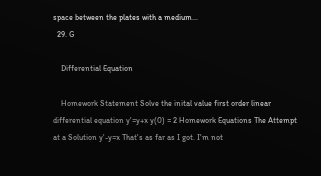space between the plates with a medium...
  29. G

    Differential Equation

    Homework Statement Solve the inital value first order linear differential equation y'=y+x y(0) = 2 Homework Equations The Attempt at a Solution y'-y=x That's as far as I got. I'm not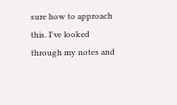sure how to approach this. I've looked through my notes and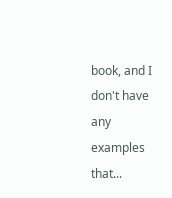book, and I don't have any examples that...